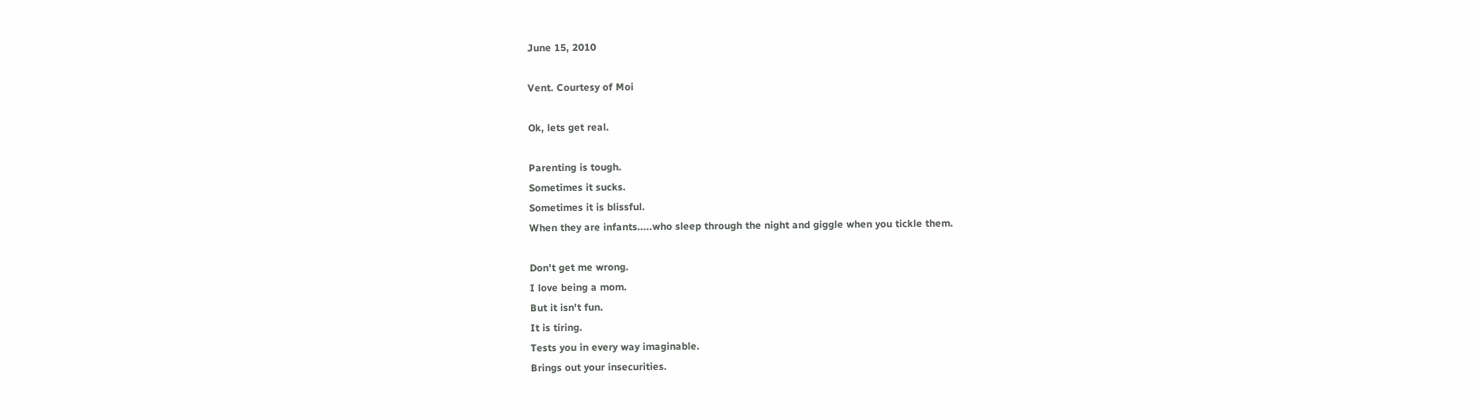June 15, 2010

Vent. Courtesy of Moi

Ok, lets get real.

Parenting is tough.
Sometimes it sucks.
Sometimes it is blissful.
When they are infants.....who sleep through the night and giggle when you tickle them.

Don't get me wrong.
I love being a mom.
But it isn't fun.
It is tiring.
Tests you in every way imaginable.
Brings out your insecurities.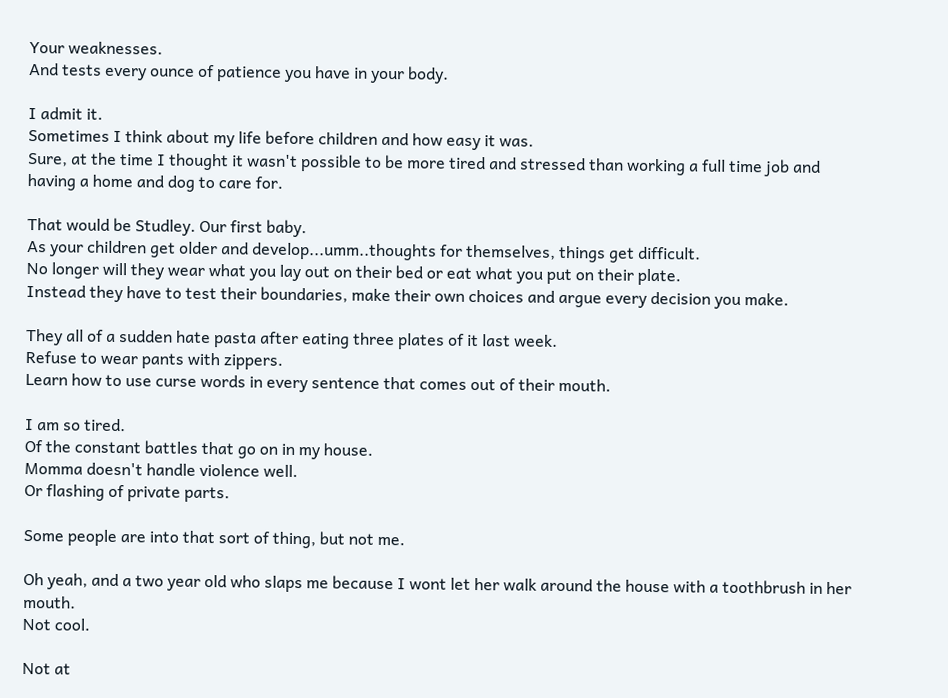Your weaknesses.
And tests every ounce of patience you have in your body.

I admit it.
Sometimes I think about my life before children and how easy it was.
Sure, at the time I thought it wasn't possible to be more tired and stressed than working a full time job and having a home and dog to care for.

That would be Studley. Our first baby.
As your children get older and develop...umm..thoughts for themselves, things get difficult.
No longer will they wear what you lay out on their bed or eat what you put on their plate.
Instead they have to test their boundaries, make their own choices and argue every decision you make.

They all of a sudden hate pasta after eating three plates of it last week.
Refuse to wear pants with zippers.
Learn how to use curse words in every sentence that comes out of their mouth.

I am so tired.
Of the constant battles that go on in my house.
Momma doesn't handle violence well.
Or flashing of private parts.

Some people are into that sort of thing, but not me.

Oh yeah, and a two year old who slaps me because I wont let her walk around the house with a toothbrush in her mouth.
Not cool.

Not at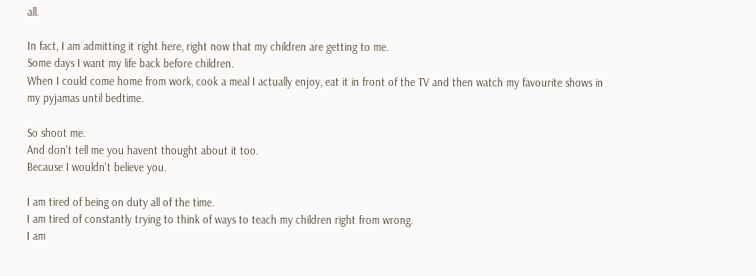all.

In fact, I am admitting it right here, right now that my children are getting to me.
Some days I want my life back before children.
When I could come home from work, cook a meal I actually enjoy, eat it in front of the TV and then watch my favourite shows in my pyjamas until bedtime.

So shoot me.
And don't tell me you havent thought about it too.
Because I wouldn't believe you.

I am tired of being on duty all of the time.
I am tired of constantly trying to think of ways to teach my children right from wrong.
I am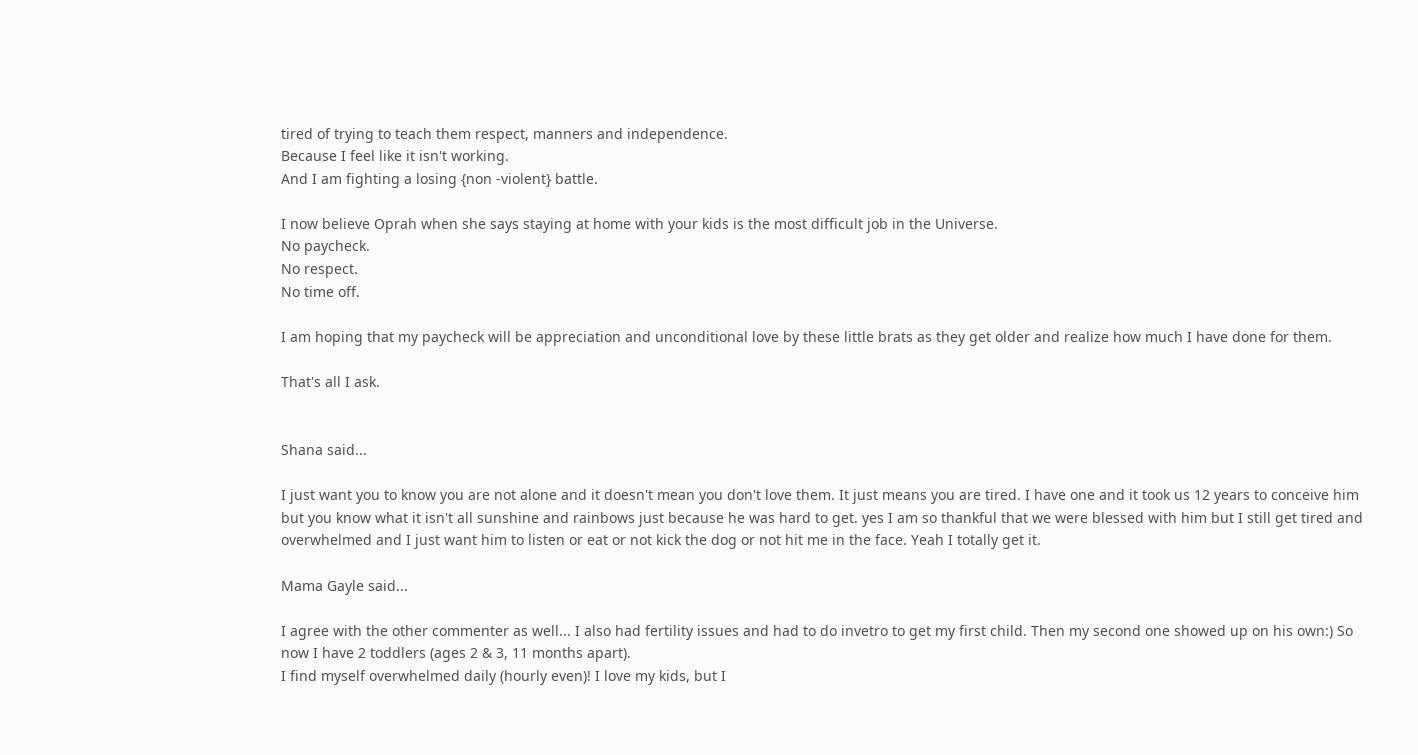tired of trying to teach them respect, manners and independence.
Because I feel like it isn't working.
And I am fighting a losing {non -violent} battle.

I now believe Oprah when she says staying at home with your kids is the most difficult job in the Universe.
No paycheck.
No respect.
No time off.

I am hoping that my paycheck will be appreciation and unconditional love by these little brats as they get older and realize how much I have done for them.

That's all I ask.


Shana said...

I just want you to know you are not alone and it doesn't mean you don't love them. It just means you are tired. I have one and it took us 12 years to conceive him but you know what it isn't all sunshine and rainbows just because he was hard to get. yes I am so thankful that we were blessed with him but I still get tired and overwhelmed and I just want him to listen or eat or not kick the dog or not hit me in the face. Yeah I totally get it.

Mama Gayle said...

I agree with the other commenter as well... I also had fertility issues and had to do invetro to get my first child. Then my second one showed up on his own:) So now I have 2 toddlers (ages 2 & 3, 11 months apart).
I find myself overwhelmed daily (hourly even)! I love my kids, but I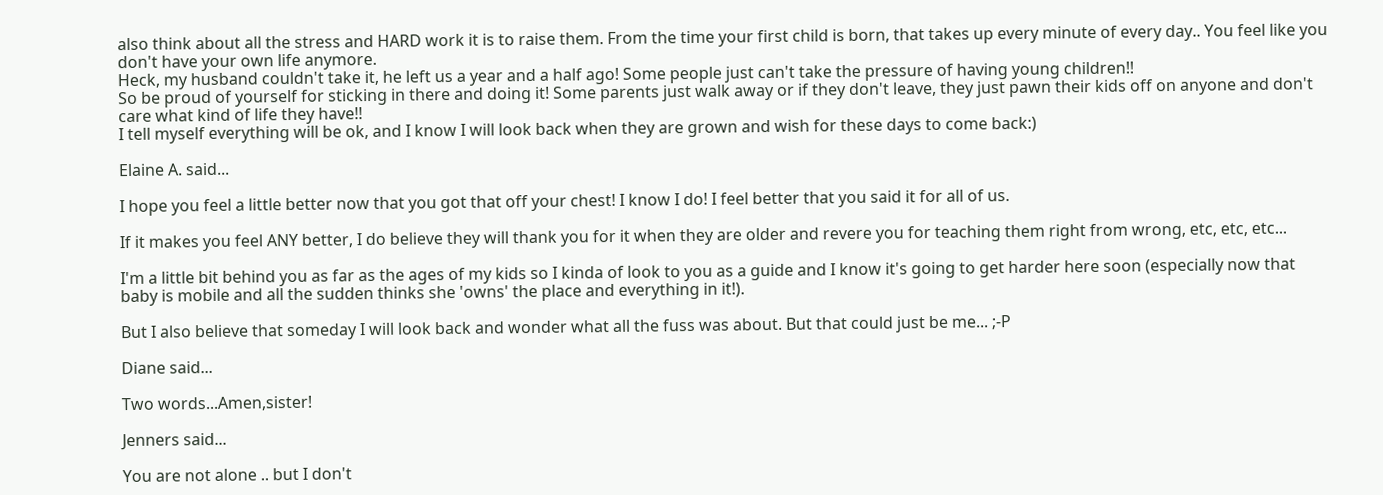also think about all the stress and HARD work it is to raise them. From the time your first child is born, that takes up every minute of every day.. You feel like you don't have your own life anymore.
Heck, my husband couldn't take it, he left us a year and a half ago! Some people just can't take the pressure of having young children!!
So be proud of yourself for sticking in there and doing it! Some parents just walk away or if they don't leave, they just pawn their kids off on anyone and don't care what kind of life they have!!
I tell myself everything will be ok, and I know I will look back when they are grown and wish for these days to come back:)

Elaine A. said...

I hope you feel a little better now that you got that off your chest! I know I do! I feel better that you said it for all of us.

If it makes you feel ANY better, I do believe they will thank you for it when they are older and revere you for teaching them right from wrong, etc, etc, etc...

I'm a little bit behind you as far as the ages of my kids so I kinda of look to you as a guide and I know it's going to get harder here soon (especially now that baby is mobile and all the sudden thinks she 'owns' the place and everything in it!).

But I also believe that someday I will look back and wonder what all the fuss was about. But that could just be me... ;-P

Diane said...

Two words...Amen,sister!

Jenners said...

You are not alone .. but I don't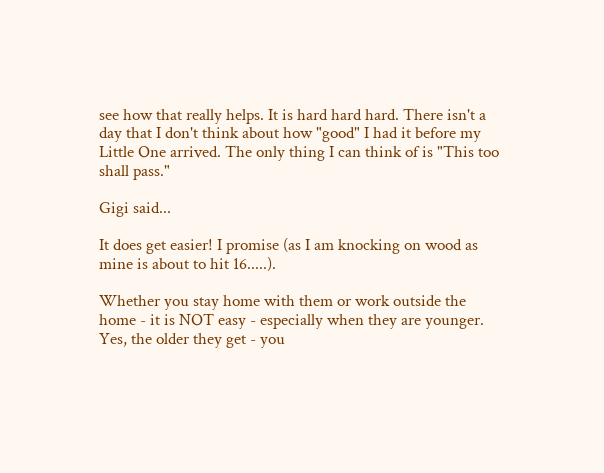see how that really helps. It is hard hard hard. There isn't a day that I don't think about how "good" I had it before my Little One arrived. The only thing I can think of is "This too shall pass."

Gigi said...

It does get easier! I promise (as I am knocking on wood as mine is about to hit 16.....).

Whether you stay home with them or work outside the home - it is NOT easy - especially when they are younger. Yes, the older they get - you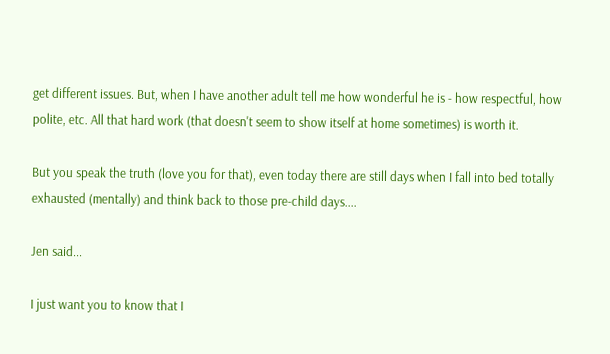get different issues. But, when I have another adult tell me how wonderful he is - how respectful, how polite, etc. All that hard work (that doesn't seem to show itself at home sometimes) is worth it.

But you speak the truth (love you for that), even today there are still days when I fall into bed totally exhausted (mentally) and think back to those pre-child days....

Jen said...

I just want you to know that I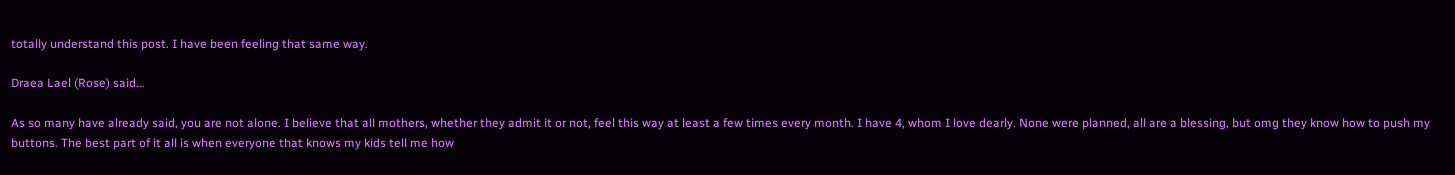totally understand this post. I have been feeling that same way.

Draea Lael (Rose) said...

As so many have already said, you are not alone. I believe that all mothers, whether they admit it or not, feel this way at least a few times every month. I have 4, whom I love dearly. None were planned, all are a blessing, but omg they know how to push my buttons. The best part of it all is when everyone that knows my kids tell me how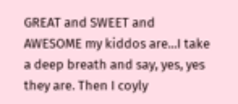GREAT and SWEET and AWESOME my kiddos are...I take a deep breath and say, yes, yes they are. Then I coyly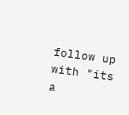follow up with "its a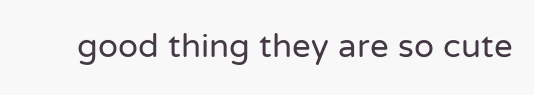good thing they are so cute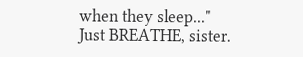when they sleep..."
Just BREATHE, sister.